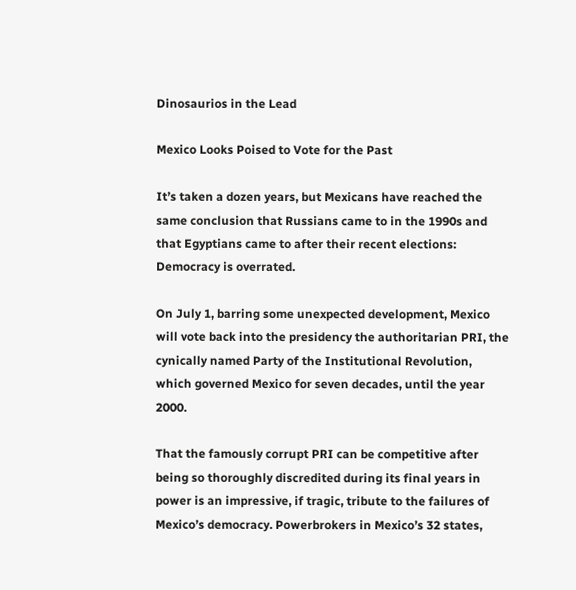Dinosaurios in the Lead

Mexico Looks Poised to Vote for the Past

It’s taken a dozen years, but Mexicans have reached the same conclusion that Russians came to in the 1990s and that Egyptians came to after their recent elections: Democracy is overrated.

On July 1, barring some unexpected development, Mexico will vote back into the presidency the authoritarian PRI, the cynically named Party of the Institutional Revolution, which governed Mexico for seven decades, until the year 2000.

That the famously corrupt PRI can be competitive after being so thoroughly discredited during its final years in power is an impressive, if tragic, tribute to the failures of Mexico’s democracy. Powerbrokers in Mexico’s 32 states,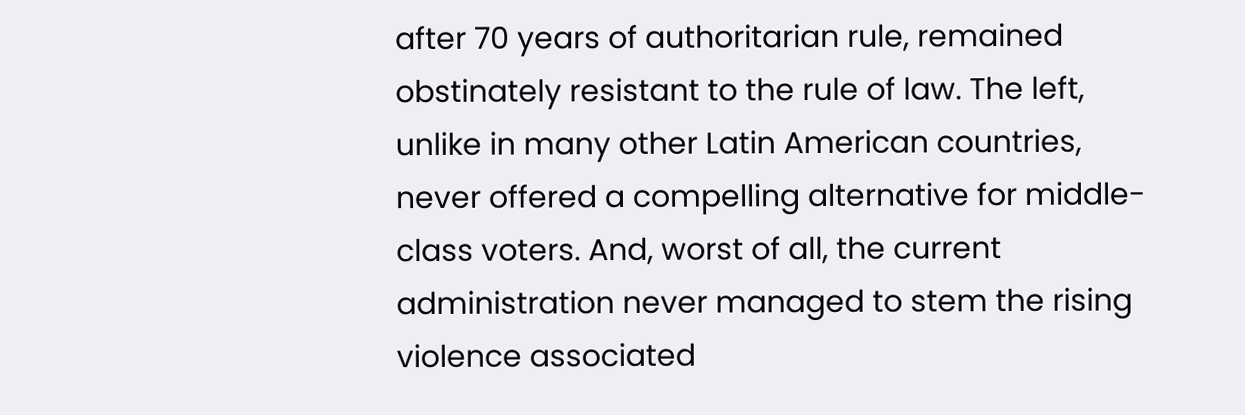after 70 years of authoritarian rule, remained obstinately resistant to the rule of law. The left, unlike in many other Latin American countries, never offered a compelling alternative for middle-class voters. And, worst of all, the current administration never managed to stem the rising violence associated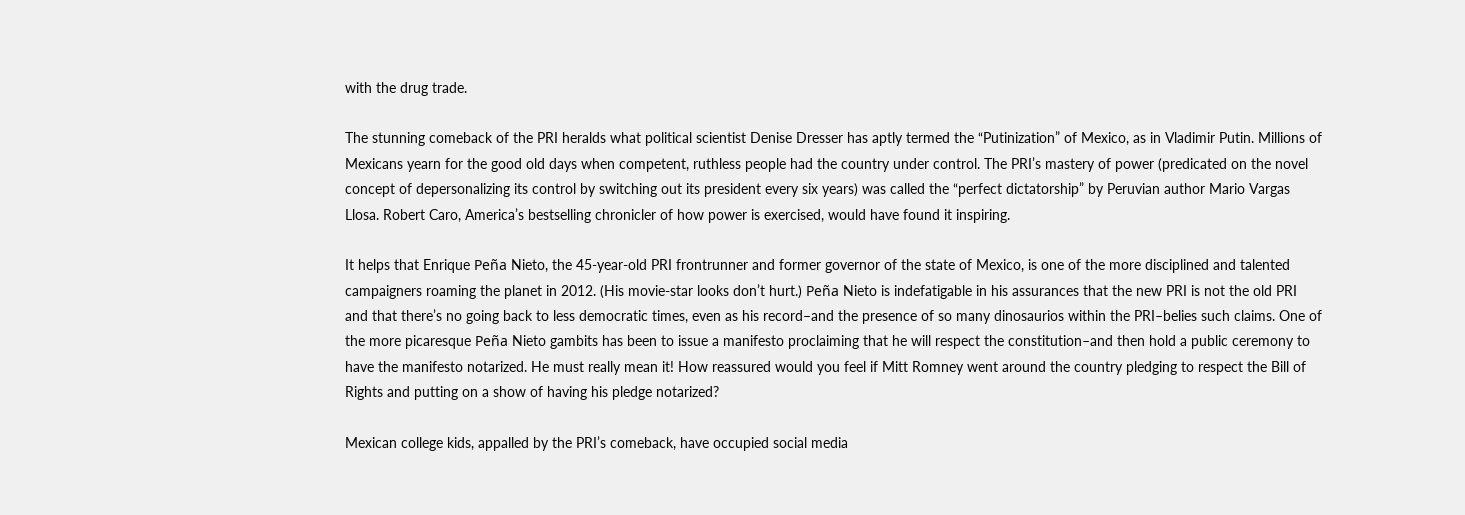with the drug trade.

The stunning comeback of the PRI heralds what political scientist Denise Dresser has aptly termed the “Putinization” of Mexico, as in Vladimir Putin. Millions of Mexicans yearn for the good old days when competent, ruthless people had the country under control. The PRI’s mastery of power (predicated on the novel concept of depersonalizing its control by switching out its president every six years) was called the “perfect dictatorship” by Peruvian author Mario Vargas Llosa. Robert Caro, America’s bestselling chronicler of how power is exercised, would have found it inspiring.

It helps that Enrique Peña Nieto, the 45-year-old PRI frontrunner and former governor of the state of Mexico, is one of the more disciplined and talented campaigners roaming the planet in 2012. (His movie-star looks don’t hurt.) Peña Nieto is indefatigable in his assurances that the new PRI is not the old PRI and that there’s no going back to less democratic times, even as his record–and the presence of so many dinosaurios within the PRI–belies such claims. One of the more picaresque Peña Nieto gambits has been to issue a manifesto proclaiming that he will respect the constitution–and then hold a public ceremony to have the manifesto notarized. He must really mean it! How reassured would you feel if Mitt Romney went around the country pledging to respect the Bill of Rights and putting on a show of having his pledge notarized?

Mexican college kids, appalled by the PRI’s comeback, have occupied social media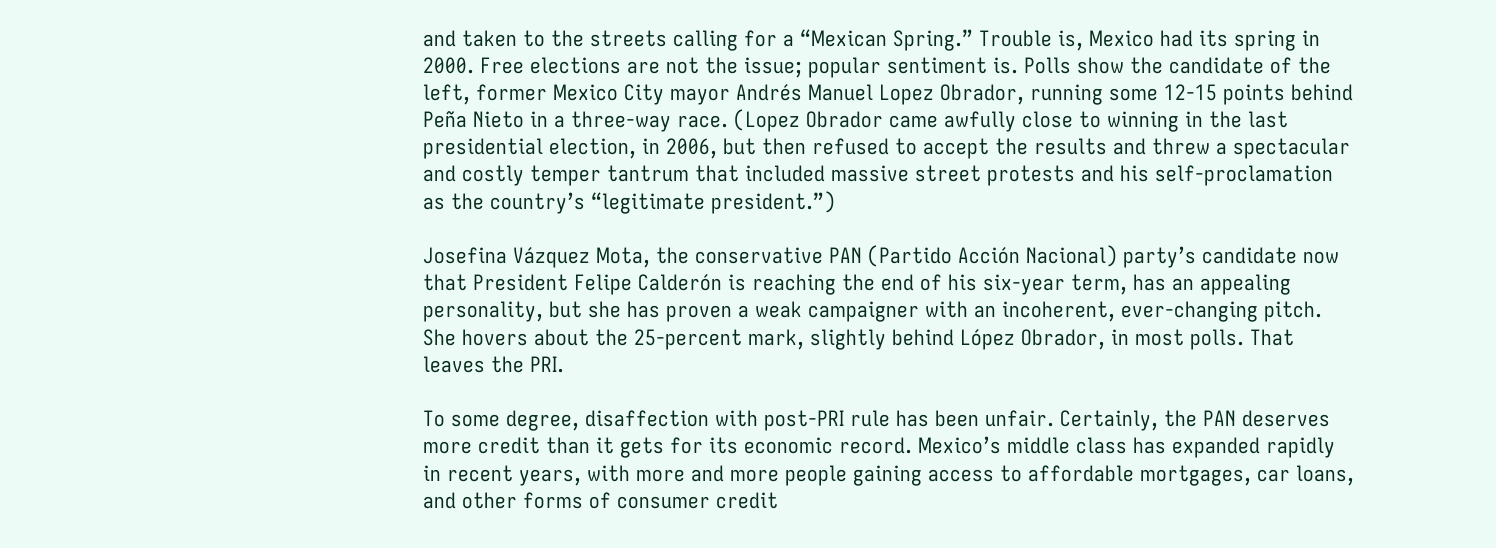and taken to the streets calling for a “Mexican Spring.” Trouble is, Mexico had its spring in 2000. Free elections are not the issue; popular sentiment is. Polls show the candidate of the left, former Mexico City mayor Andrés Manuel Lopez Obrador, running some 12-15 points behind Peña Nieto in a three-way race. (Lopez Obrador came awfully close to winning in the last presidential election, in 2006, but then refused to accept the results and threw a spectacular and costly temper tantrum that included massive street protests and his self-proclamation as the country’s “legitimate president.”)

Josefina Vázquez Mota, the conservative PAN (Partido Acción Nacional) party’s candidate now that President Felipe Calderón is reaching the end of his six-year term, has an appealing personality, but she has proven a weak campaigner with an incoherent, ever-changing pitch. She hovers about the 25-percent mark, slightly behind López Obrador, in most polls. That leaves the PRI.

To some degree, disaffection with post-PRI rule has been unfair. Certainly, the PAN deserves more credit than it gets for its economic record. Mexico’s middle class has expanded rapidly in recent years, with more and more people gaining access to affordable mortgages, car loans, and other forms of consumer credit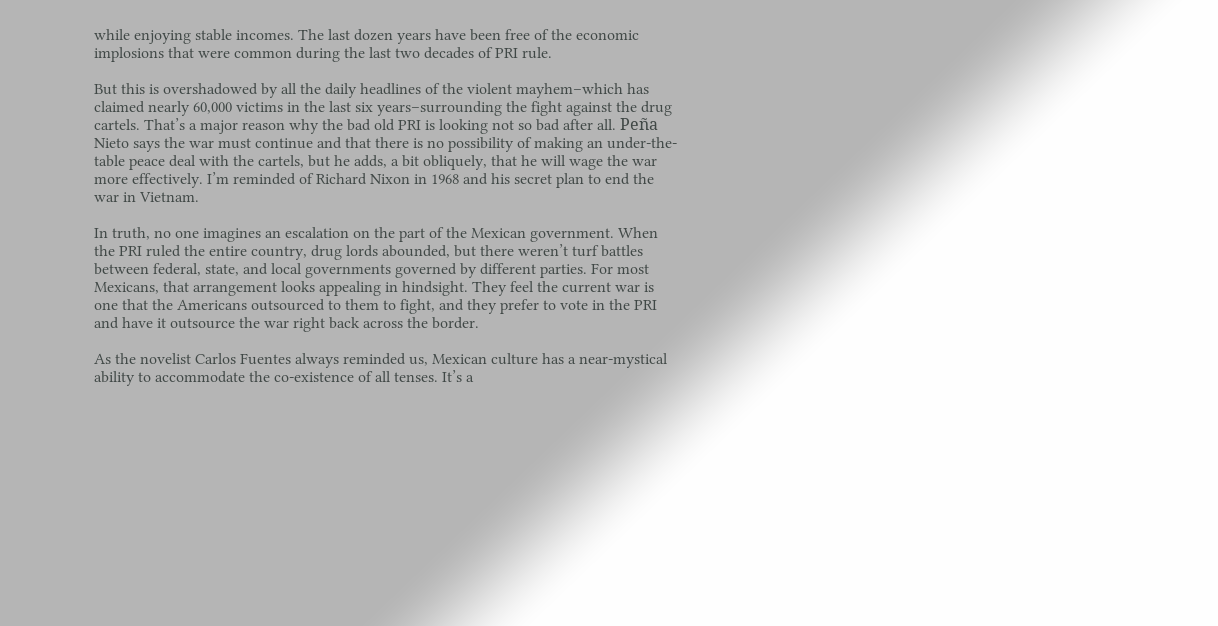while enjoying stable incomes. The last dozen years have been free of the economic implosions that were common during the last two decades of PRI rule.

But this is overshadowed by all the daily headlines of the violent mayhem–which has claimed nearly 60,000 victims in the last six years–surrounding the fight against the drug cartels. That’s a major reason why the bad old PRI is looking not so bad after all. Peña Nieto says the war must continue and that there is no possibility of making an under-the-table peace deal with the cartels, but he adds, a bit obliquely, that he will wage the war more effectively. I’m reminded of Richard Nixon in 1968 and his secret plan to end the war in Vietnam.

In truth, no one imagines an escalation on the part of the Mexican government. When the PRI ruled the entire country, drug lords abounded, but there weren’t turf battles between federal, state, and local governments governed by different parties. For most Mexicans, that arrangement looks appealing in hindsight. They feel the current war is one that the Americans outsourced to them to fight, and they prefer to vote in the PRI and have it outsource the war right back across the border.

As the novelist Carlos Fuentes always reminded us, Mexican culture has a near-mystical ability to accommodate the co-existence of all tenses. It’s a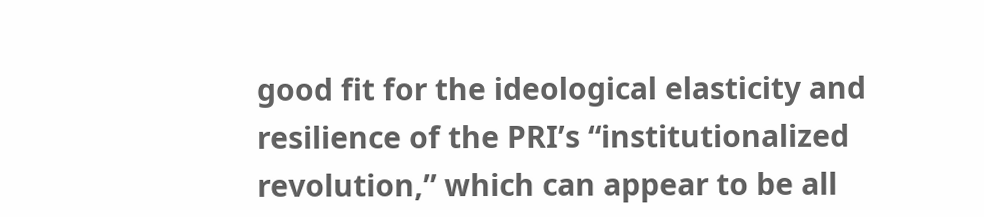good fit for the ideological elasticity and resilience of the PRI’s “institutionalized revolution,” which can appear to be all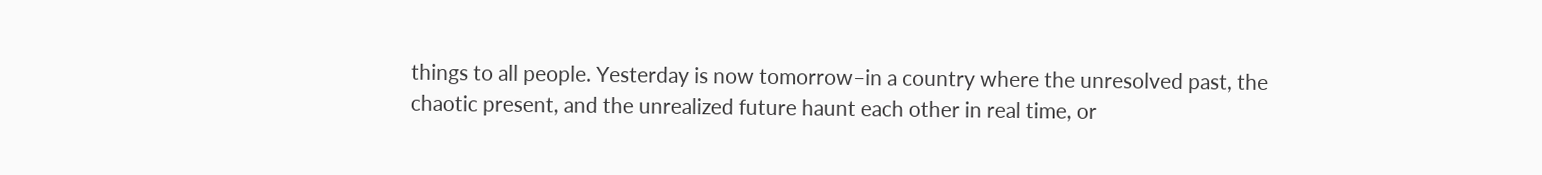things to all people. Yesterday is now tomorrow–in a country where the unresolved past, the chaotic present, and the unrealized future haunt each other in real time, or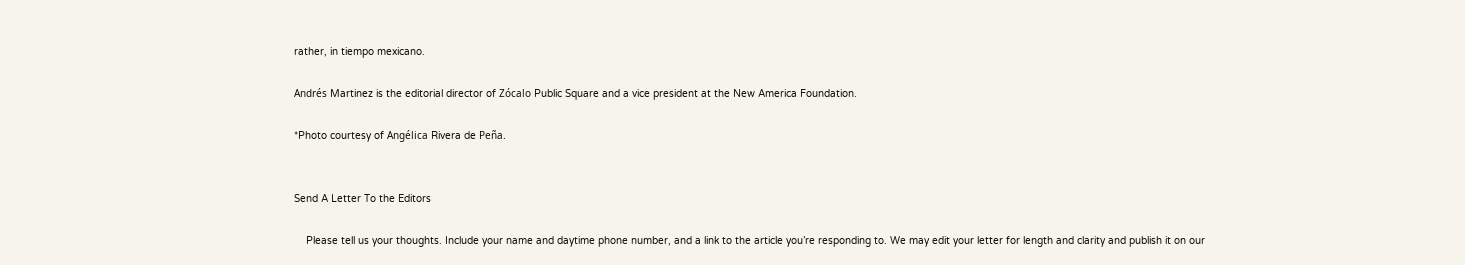rather, in tiempo mexicano.

Andrés Martinez is the editorial director of Zócalo Public Square and a vice president at the New America Foundation.

*Photo courtesy of Angélica Rivera de Peña.


Send A Letter To the Editors

    Please tell us your thoughts. Include your name and daytime phone number, and a link to the article you’re responding to. We may edit your letter for length and clarity and publish it on our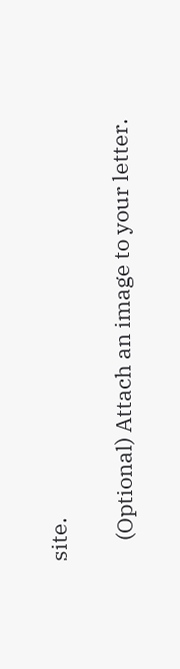site.

    (Optional) Attach an image to your letter.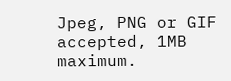Jpeg, PNG or GIF accepted, 1MB maximum.